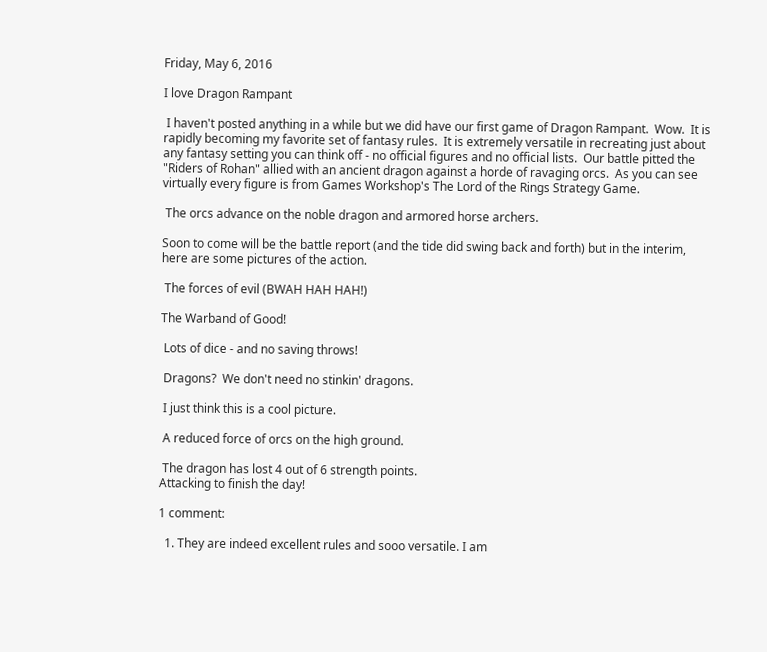Friday, May 6, 2016

I love Dragon Rampant

 I haven't posted anything in a while but we did have our first game of Dragon Rampant.  Wow.  It is rapidly becoming my favorite set of fantasy rules.  It is extremely versatile in recreating just about any fantasy setting you can think off - no official figures and no official lists.  Our battle pitted the "Riders of Rohan" allied with an ancient dragon against a horde of ravaging orcs.  As you can see virtually every figure is from Games Workshop's The Lord of the Rings Strategy Game.

 The orcs advance on the noble dragon and armored horse archers.

Soon to come will be the battle report (and the tide did swing back and forth) but in the interim, here are some pictures of the action.

 The forces of evil (BWAH HAH HAH!)

The Warband of Good!

 Lots of dice - and no saving throws!

 Dragons?  We don't need no stinkin' dragons.

 I just think this is a cool picture.

 A reduced force of orcs on the high ground.

 The dragon has lost 4 out of 6 strength points.
Attacking to finish the day!

1 comment:

  1. They are indeed excellent rules and sooo versatile. I am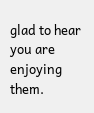glad to hear you are enjoying them.